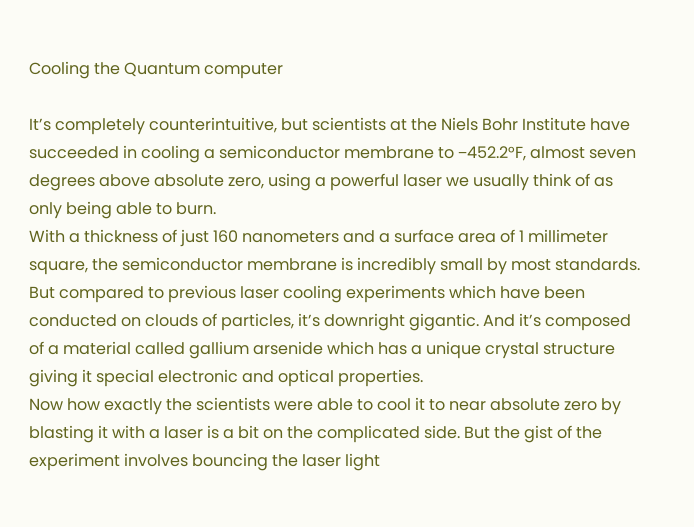Cooling the Quantum computer

It’s completely counterintuitive, but scientists at the Niels Bohr Institute have succeeded in cooling a semiconductor membrane to −452.2°F, almost seven degrees above absolute zero, using a powerful laser we usually think of as only being able to burn.
With a thickness of just 160 nanometers and a surface area of 1 millimeter square, the semiconductor membrane is incredibly small by most standards. But compared to previous laser cooling experiments which have been conducted on clouds of particles, it’s downright gigantic. And it’s composed of a material called gallium arsenide which has a unique crystal structure giving it special electronic and optical properties.
Now how exactly the scientists were able to cool it to near absolute zero by blasting it with a laser is a bit on the complicated side. But the gist of the experiment involves bouncing the laser light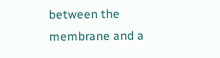between the membrane and a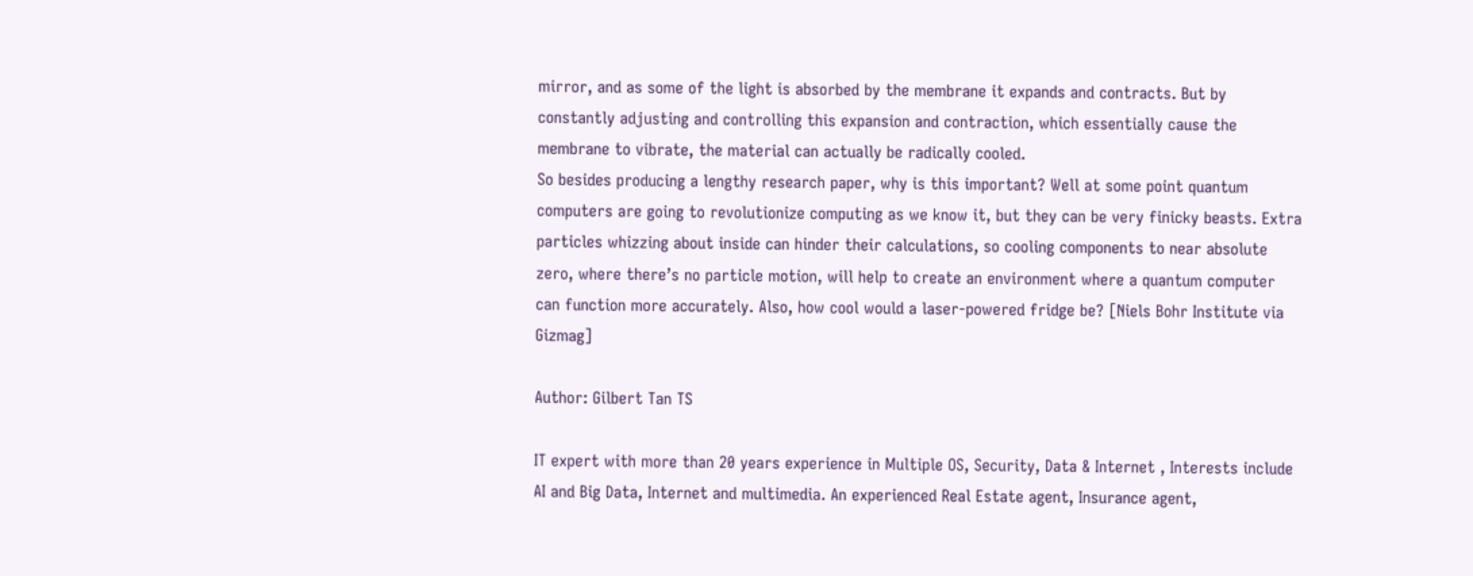mirror, and as some of the light is absorbed by the membrane it expands and contracts. But by constantly adjusting and controlling this expansion and contraction, which essentially cause the membrane to vibrate, the material can actually be radically cooled.
So besides producing a lengthy research paper, why is this important? Well at some point quantum computers are going to revolutionize computing as we know it, but they can be very finicky beasts. Extra particles whizzing about inside can hinder their calculations, so cooling components to near absolute zero, where there’s no particle motion, will help to create an environment where a quantum computer can function more accurately. Also, how cool would a laser-powered fridge be? [Niels Bohr Institute via Gizmag]

Author: Gilbert Tan TS

IT expert with more than 20 years experience in Multiple OS, Security, Data & Internet , Interests include AI and Big Data, Internet and multimedia. An experienced Real Estate agent, Insurance agent,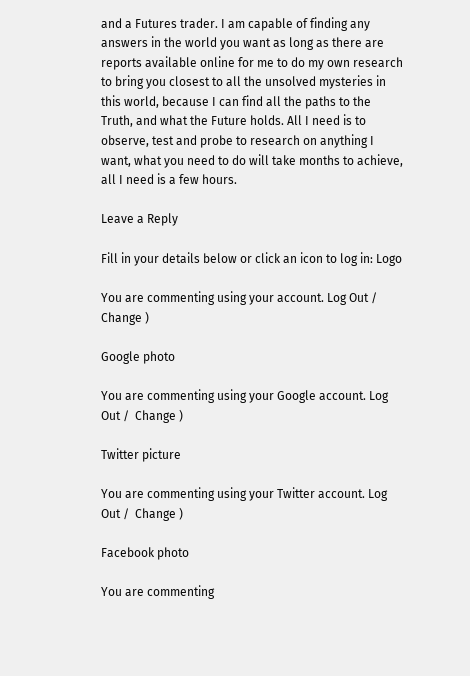and a Futures trader. I am capable of finding any answers in the world you want as long as there are reports available online for me to do my own research to bring you closest to all the unsolved mysteries in this world, because I can find all the paths to the Truth, and what the Future holds. All I need is to observe, test and probe to research on anything I want, what you need to do will take months to achieve, all I need is a few hours.

Leave a Reply

Fill in your details below or click an icon to log in: Logo

You are commenting using your account. Log Out /  Change )

Google photo

You are commenting using your Google account. Log Out /  Change )

Twitter picture

You are commenting using your Twitter account. Log Out /  Change )

Facebook photo

You are commenting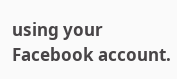using your Facebook account.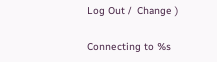Log Out /  Change )

Connecting to %s